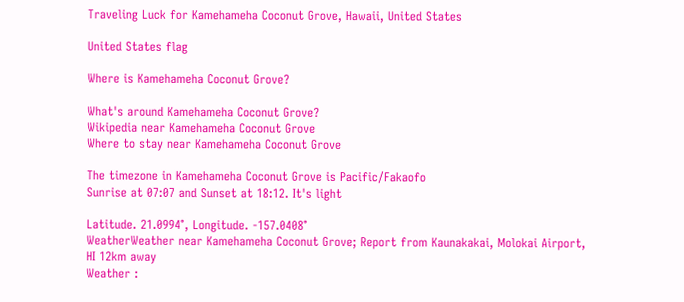Traveling Luck for Kamehameha Coconut Grove, Hawaii, United States

United States flag

Where is Kamehameha Coconut Grove?

What's around Kamehameha Coconut Grove?
Wikipedia near Kamehameha Coconut Grove
Where to stay near Kamehameha Coconut Grove

The timezone in Kamehameha Coconut Grove is Pacific/Fakaofo
Sunrise at 07:07 and Sunset at 18:12. It's light

Latitude. 21.0994°, Longitude. -157.0408°
WeatherWeather near Kamehameha Coconut Grove; Report from Kaunakakai, Molokai Airport, HI 12km away
Weather :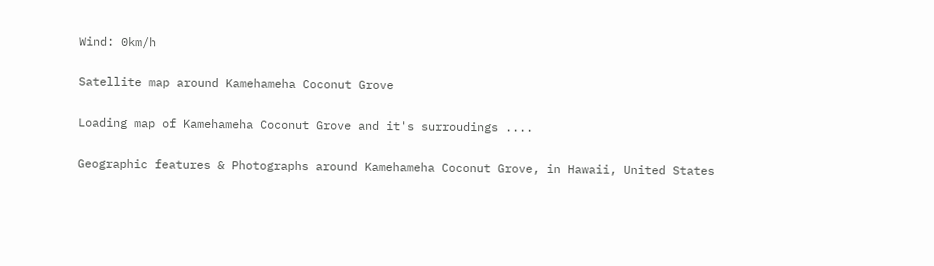Wind: 0km/h

Satellite map around Kamehameha Coconut Grove

Loading map of Kamehameha Coconut Grove and it's surroudings ....

Geographic features & Photographs around Kamehameha Coconut Grove, in Hawaii, United States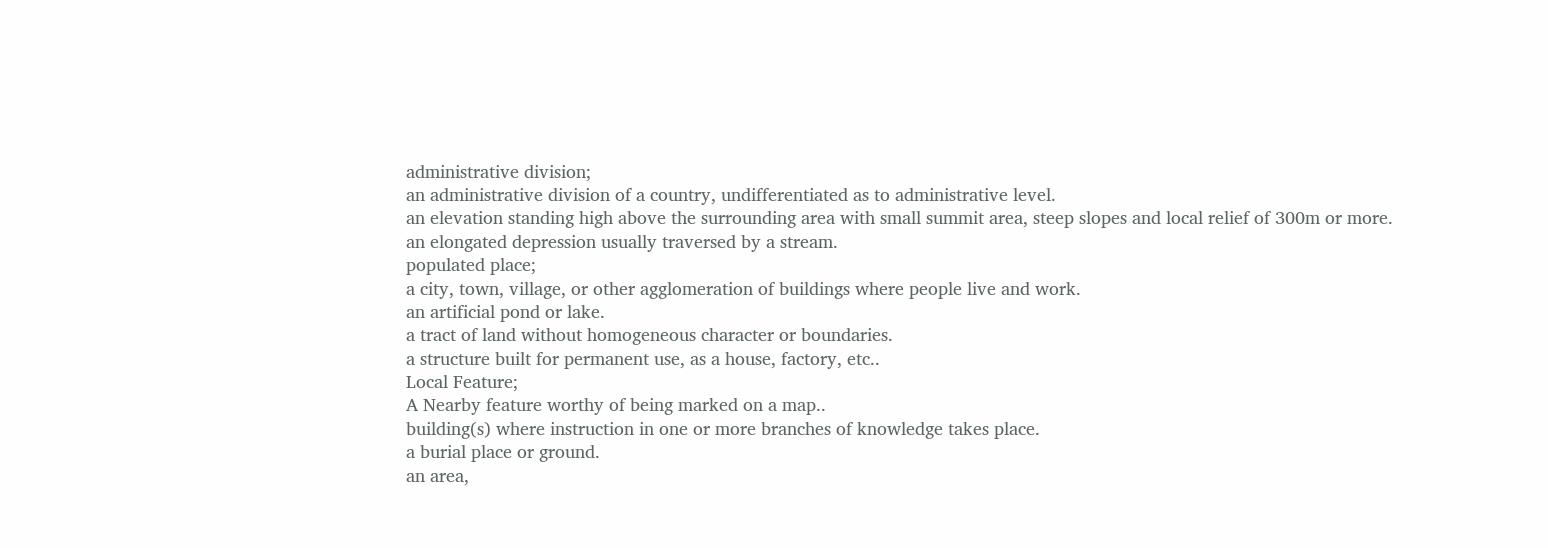administrative division;
an administrative division of a country, undifferentiated as to administrative level.
an elevation standing high above the surrounding area with small summit area, steep slopes and local relief of 300m or more.
an elongated depression usually traversed by a stream.
populated place;
a city, town, village, or other agglomeration of buildings where people live and work.
an artificial pond or lake.
a tract of land without homogeneous character or boundaries.
a structure built for permanent use, as a house, factory, etc..
Local Feature;
A Nearby feature worthy of being marked on a map..
building(s) where instruction in one or more branches of knowledge takes place.
a burial place or ground.
an area,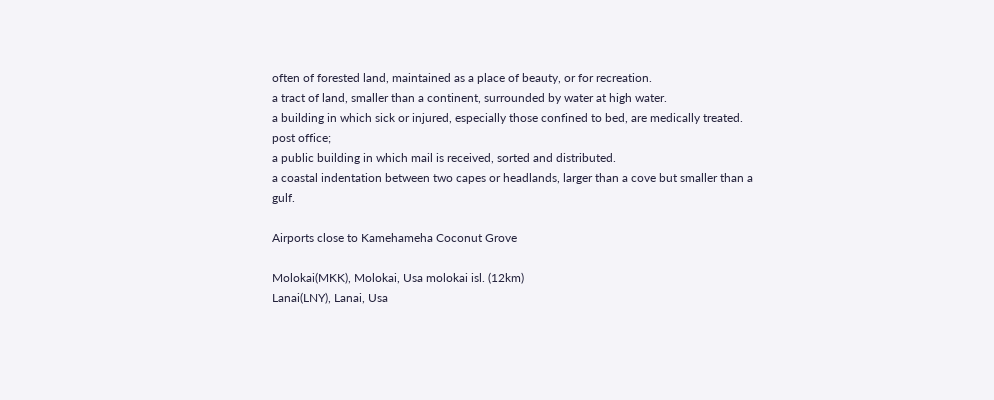often of forested land, maintained as a place of beauty, or for recreation.
a tract of land, smaller than a continent, surrounded by water at high water.
a building in which sick or injured, especially those confined to bed, are medically treated.
post office;
a public building in which mail is received, sorted and distributed.
a coastal indentation between two capes or headlands, larger than a cove but smaller than a gulf.

Airports close to Kamehameha Coconut Grove

Molokai(MKK), Molokai, Usa molokai isl. (12km)
Lanai(LNY), Lanai, Usa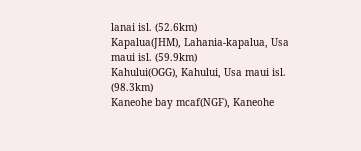lanai isl. (52.6km)
Kapalua(JHM), Lahania-kapalua, Usa maui isl. (59.9km)
Kahului(OGG), Kahului, Usa maui isl. (98.3km)
Kaneohe bay mcaf(NGF), Kaneohe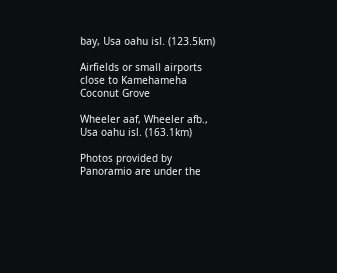bay, Usa oahu isl. (123.5km)

Airfields or small airports close to Kamehameha Coconut Grove

Wheeler aaf, Wheeler afb., Usa oahu isl. (163.1km)

Photos provided by Panoramio are under the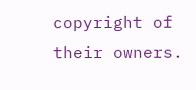copyright of their owners.